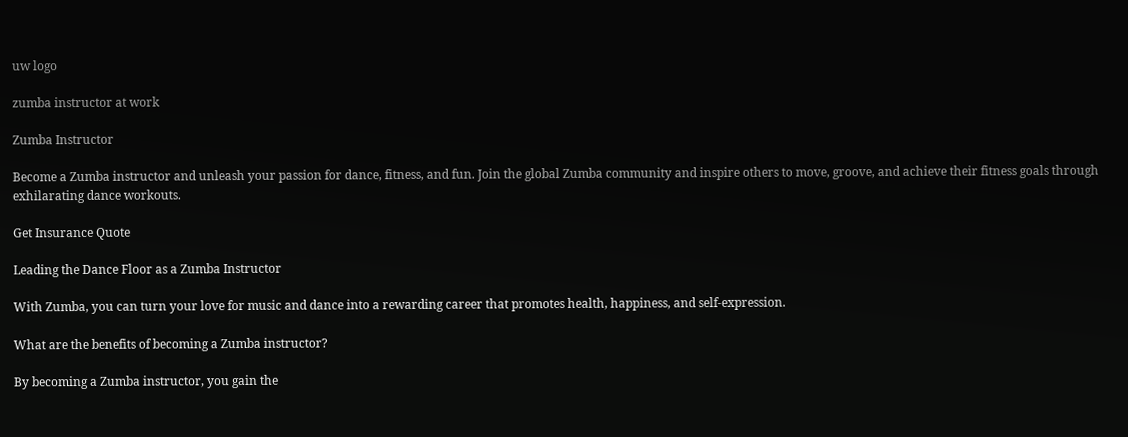uw logo

zumba instructor at work

Zumba Instructor

Become a Zumba instructor and unleash your passion for dance, fitness, and fun. Join the global Zumba community and inspire others to move, groove, and achieve their fitness goals through exhilarating dance workouts.

Get Insurance Quote

Leading the Dance Floor as a Zumba Instructor

With Zumba, you can turn your love for music and dance into a rewarding career that promotes health, happiness, and self-expression.

What are the benefits of becoming a Zumba instructor?

By becoming a Zumba instructor, you gain the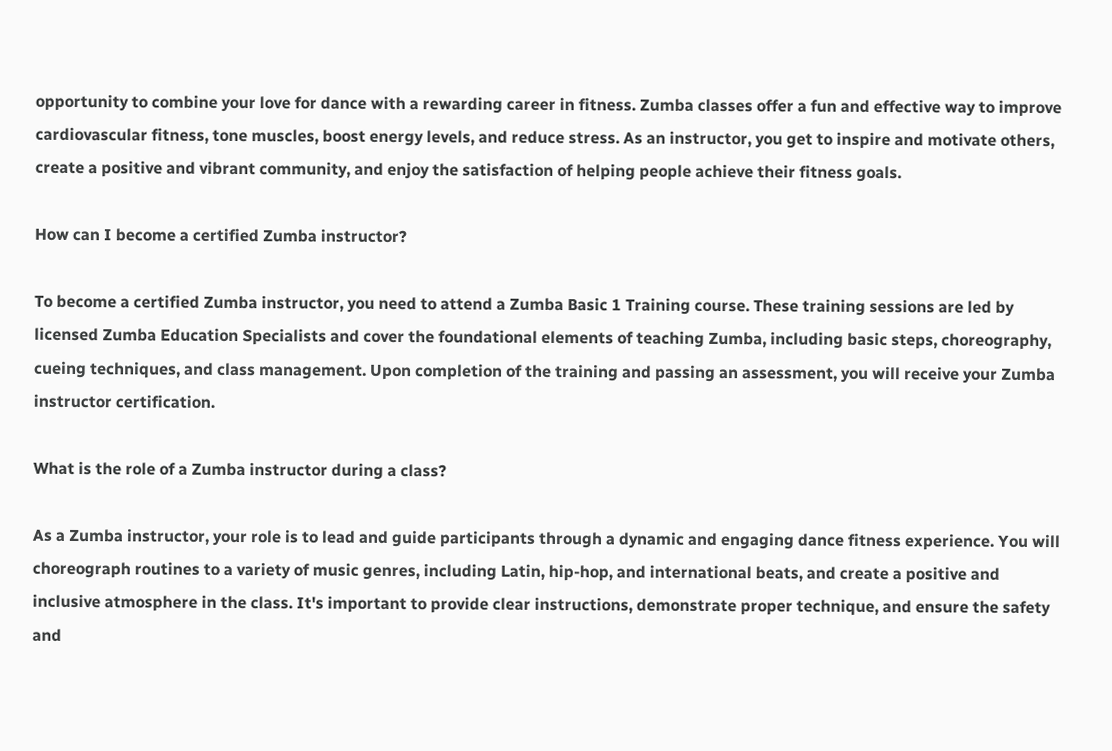opportunity to combine your love for dance with a rewarding career in fitness. Zumba classes offer a fun and effective way to improve cardiovascular fitness, tone muscles, boost energy levels, and reduce stress. As an instructor, you get to inspire and motivate others, create a positive and vibrant community, and enjoy the satisfaction of helping people achieve their fitness goals.

How can I become a certified Zumba instructor?

To become a certified Zumba instructor, you need to attend a Zumba Basic 1 Training course. These training sessions are led by licensed Zumba Education Specialists and cover the foundational elements of teaching Zumba, including basic steps, choreography, cueing techniques, and class management. Upon completion of the training and passing an assessment, you will receive your Zumba instructor certification.

What is the role of a Zumba instructor during a class?

As a Zumba instructor, your role is to lead and guide participants through a dynamic and engaging dance fitness experience. You will choreograph routines to a variety of music genres, including Latin, hip-hop, and international beats, and create a positive and inclusive atmosphere in the class. It's important to provide clear instructions, demonstrate proper technique, and ensure the safety and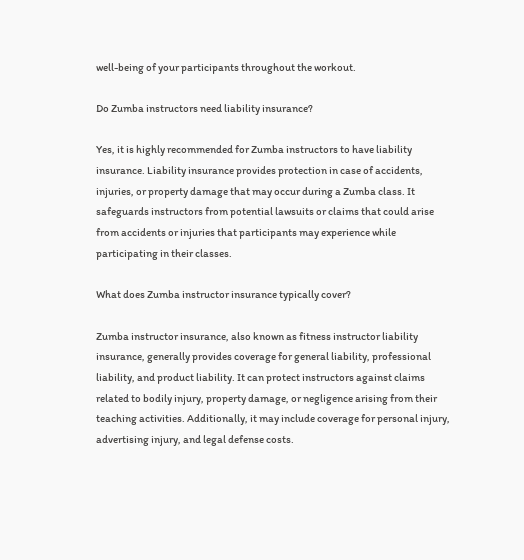well-being of your participants throughout the workout.

Do Zumba instructors need liability insurance?

Yes, it is highly recommended for Zumba instructors to have liability insurance. Liability insurance provides protection in case of accidents, injuries, or property damage that may occur during a Zumba class. It safeguards instructors from potential lawsuits or claims that could arise from accidents or injuries that participants may experience while participating in their classes.

What does Zumba instructor insurance typically cover?

Zumba instructor insurance, also known as fitness instructor liability insurance, generally provides coverage for general liability, professional liability, and product liability. It can protect instructors against claims related to bodily injury, property damage, or negligence arising from their teaching activities. Additionally, it may include coverage for personal injury, advertising injury, and legal defense costs.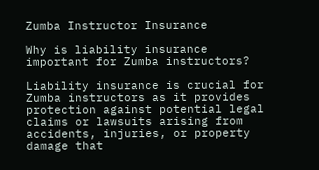Zumba Instructor Insurance

Why is liability insurance important for Zumba instructors?

Liability insurance is crucial for Zumba instructors as it provides protection against potential legal claims or lawsuits arising from accidents, injuries, or property damage that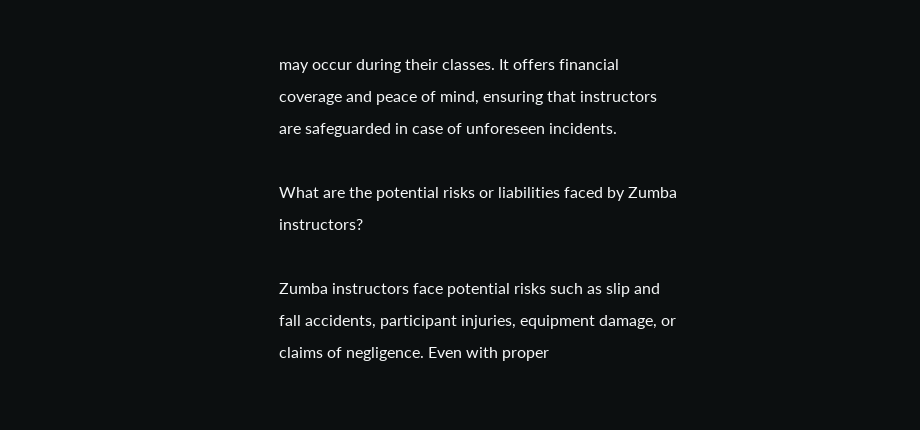may occur during their classes. It offers financial coverage and peace of mind, ensuring that instructors are safeguarded in case of unforeseen incidents.

What are the potential risks or liabilities faced by Zumba instructors?

Zumba instructors face potential risks such as slip and fall accidents, participant injuries, equipment damage, or claims of negligence. Even with proper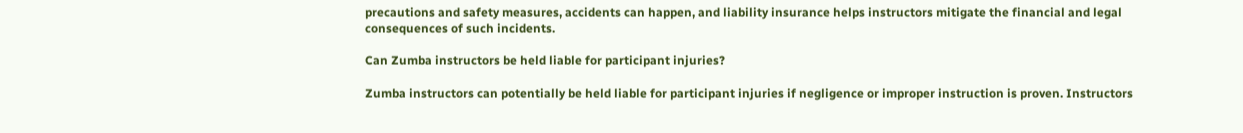precautions and safety measures, accidents can happen, and liability insurance helps instructors mitigate the financial and legal consequences of such incidents.

Can Zumba instructors be held liable for participant injuries?

Zumba instructors can potentially be held liable for participant injuries if negligence or improper instruction is proven. Instructors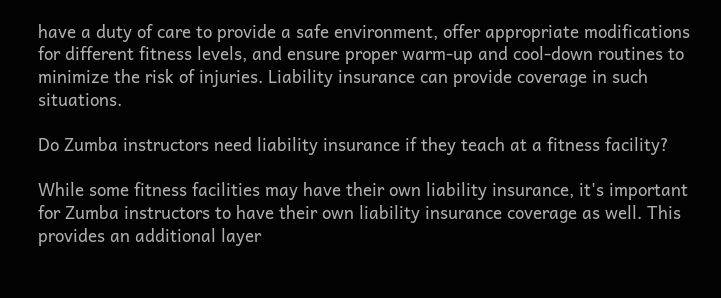have a duty of care to provide a safe environment, offer appropriate modifications for different fitness levels, and ensure proper warm-up and cool-down routines to minimize the risk of injuries. Liability insurance can provide coverage in such situations.

Do Zumba instructors need liability insurance if they teach at a fitness facility?

While some fitness facilities may have their own liability insurance, it's important for Zumba instructors to have their own liability insurance coverage as well. This provides an additional layer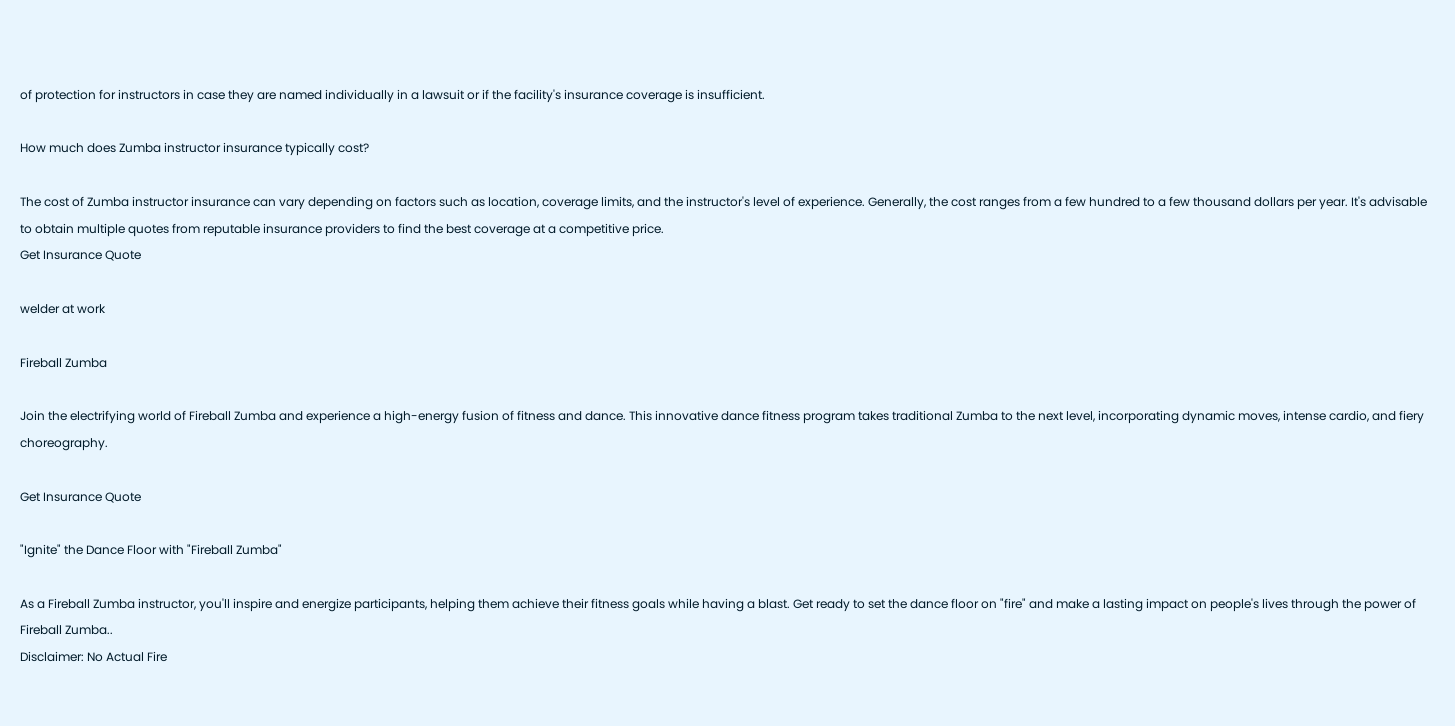of protection for instructors in case they are named individually in a lawsuit or if the facility's insurance coverage is insufficient.

How much does Zumba instructor insurance typically cost?

The cost of Zumba instructor insurance can vary depending on factors such as location, coverage limits, and the instructor's level of experience. Generally, the cost ranges from a few hundred to a few thousand dollars per year. It's advisable to obtain multiple quotes from reputable insurance providers to find the best coverage at a competitive price.
Get Insurance Quote

welder at work

Fireball Zumba

Join the electrifying world of Fireball Zumba and experience a high-energy fusion of fitness and dance. This innovative dance fitness program takes traditional Zumba to the next level, incorporating dynamic moves, intense cardio, and fiery choreography.

Get Insurance Quote

"Ignite" the Dance Floor with "Fireball Zumba"

As a Fireball Zumba instructor, you'll inspire and energize participants, helping them achieve their fitness goals while having a blast. Get ready to set the dance floor on "fire" and make a lasting impact on people's lives through the power of Fireball Zumba..
Disclaimer: No Actual Fire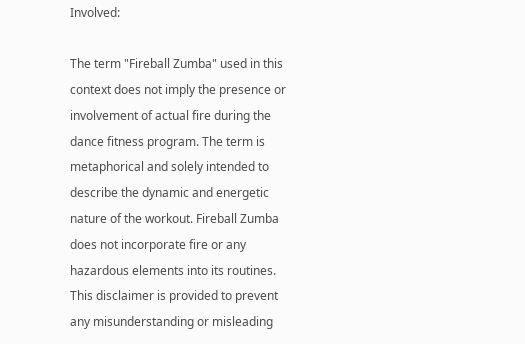Involved:

The term "Fireball Zumba" used in this context does not imply the presence or involvement of actual fire during the dance fitness program. The term is metaphorical and solely intended to describe the dynamic and energetic nature of the workout. Fireball Zumba does not incorporate fire or any hazardous elements into its routines. This disclaimer is provided to prevent any misunderstanding or misleading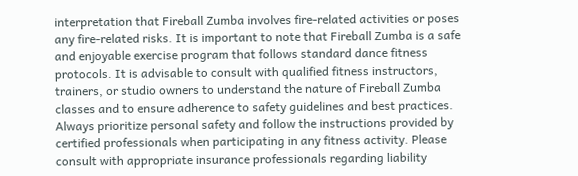interpretation that Fireball Zumba involves fire-related activities or poses any fire-related risks. It is important to note that Fireball Zumba is a safe and enjoyable exercise program that follows standard dance fitness protocols. It is advisable to consult with qualified fitness instructors, trainers, or studio owners to understand the nature of Fireball Zumba classes and to ensure adherence to safety guidelines and best practices. Always prioritize personal safety and follow the instructions provided by certified professionals when participating in any fitness activity. Please consult with appropriate insurance professionals regarding liability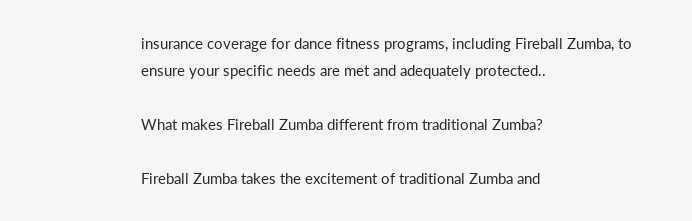insurance coverage for dance fitness programs, including Fireball Zumba, to ensure your specific needs are met and adequately protected..

What makes Fireball Zumba different from traditional Zumba?

Fireball Zumba takes the excitement of traditional Zumba and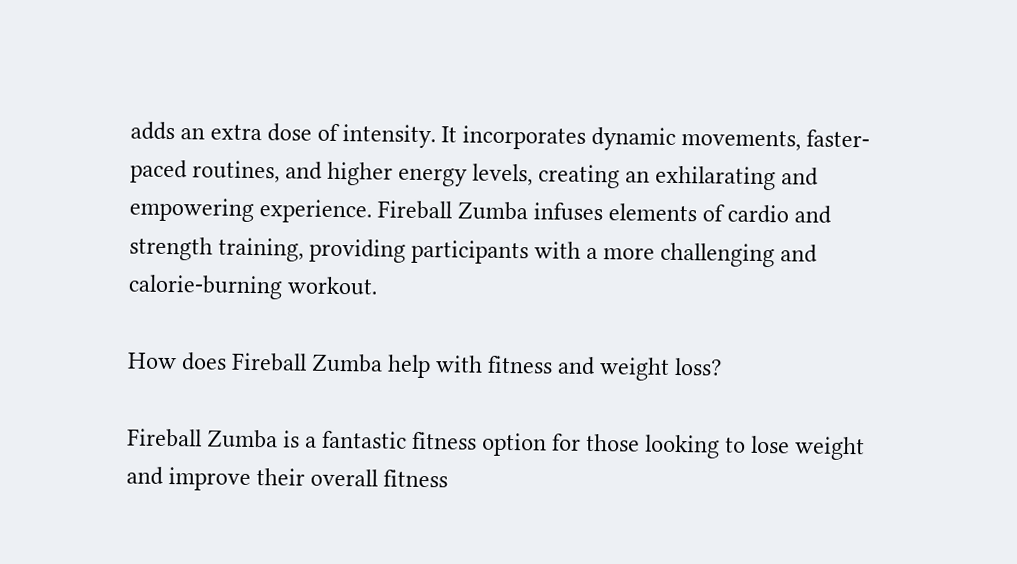adds an extra dose of intensity. It incorporates dynamic movements, faster-paced routines, and higher energy levels, creating an exhilarating and empowering experience. Fireball Zumba infuses elements of cardio and strength training, providing participants with a more challenging and calorie-burning workout.

How does Fireball Zumba help with fitness and weight loss?

Fireball Zumba is a fantastic fitness option for those looking to lose weight and improve their overall fitness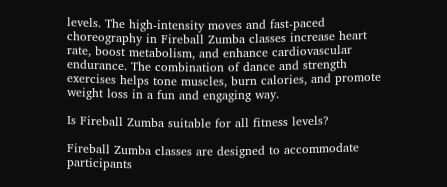levels. The high-intensity moves and fast-paced choreography in Fireball Zumba classes increase heart rate, boost metabolism, and enhance cardiovascular endurance. The combination of dance and strength exercises helps tone muscles, burn calories, and promote weight loss in a fun and engaging way.

Is Fireball Zumba suitable for all fitness levels?

Fireball Zumba classes are designed to accommodate participants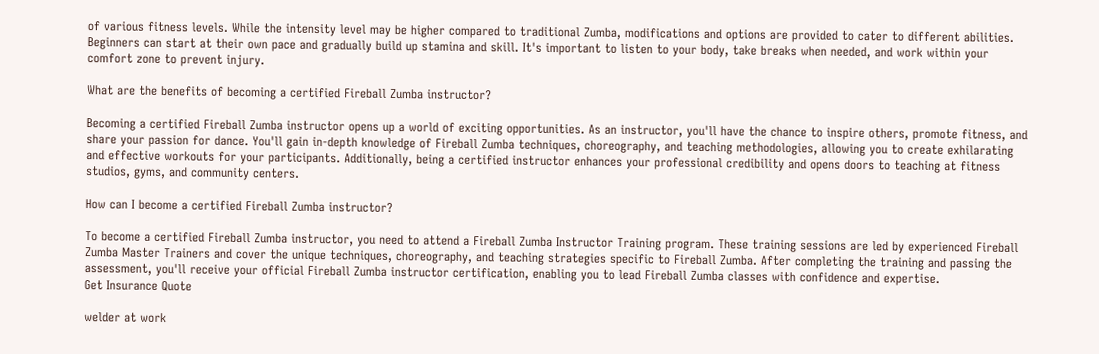of various fitness levels. While the intensity level may be higher compared to traditional Zumba, modifications and options are provided to cater to different abilities. Beginners can start at their own pace and gradually build up stamina and skill. It's important to listen to your body, take breaks when needed, and work within your comfort zone to prevent injury.

What are the benefits of becoming a certified Fireball Zumba instructor?

Becoming a certified Fireball Zumba instructor opens up a world of exciting opportunities. As an instructor, you'll have the chance to inspire others, promote fitness, and share your passion for dance. You'll gain in-depth knowledge of Fireball Zumba techniques, choreography, and teaching methodologies, allowing you to create exhilarating and effective workouts for your participants. Additionally, being a certified instructor enhances your professional credibility and opens doors to teaching at fitness studios, gyms, and community centers.

How can I become a certified Fireball Zumba instructor?

To become a certified Fireball Zumba instructor, you need to attend a Fireball Zumba Instructor Training program. These training sessions are led by experienced Fireball Zumba Master Trainers and cover the unique techniques, choreography, and teaching strategies specific to Fireball Zumba. After completing the training and passing the assessment, you'll receive your official Fireball Zumba instructor certification, enabling you to lead Fireball Zumba classes with confidence and expertise.
Get Insurance Quote

welder at work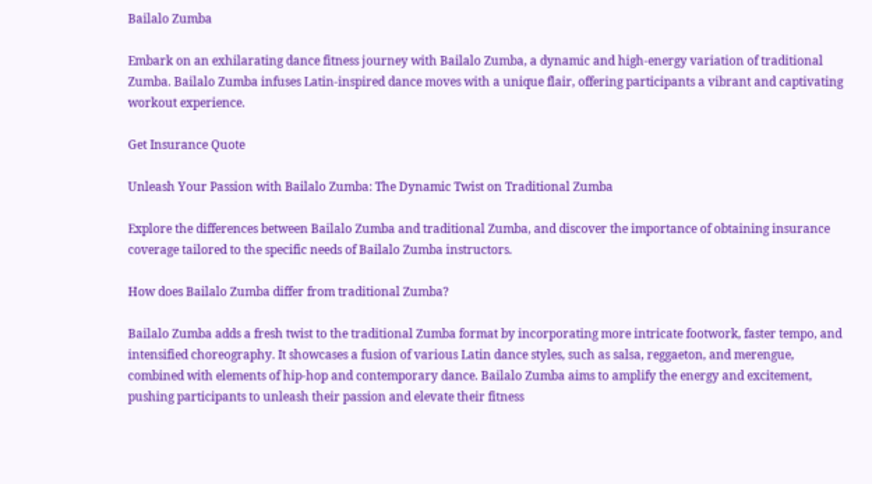Bailalo Zumba

Embark on an exhilarating dance fitness journey with Bailalo Zumba, a dynamic and high-energy variation of traditional Zumba. Bailalo Zumba infuses Latin-inspired dance moves with a unique flair, offering participants a vibrant and captivating workout experience.

Get Insurance Quote

Unleash Your Passion with Bailalo Zumba: The Dynamic Twist on Traditional Zumba

Explore the differences between Bailalo Zumba and traditional Zumba, and discover the importance of obtaining insurance coverage tailored to the specific needs of Bailalo Zumba instructors.

How does Bailalo Zumba differ from traditional Zumba?

Bailalo Zumba adds a fresh twist to the traditional Zumba format by incorporating more intricate footwork, faster tempo, and intensified choreography. It showcases a fusion of various Latin dance styles, such as salsa, reggaeton, and merengue, combined with elements of hip-hop and contemporary dance. Bailalo Zumba aims to amplify the energy and excitement, pushing participants to unleash their passion and elevate their fitness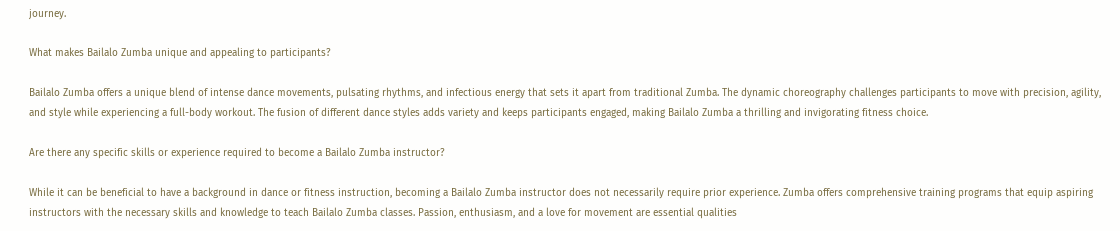journey.

What makes Bailalo Zumba unique and appealing to participants?

Bailalo Zumba offers a unique blend of intense dance movements, pulsating rhythms, and infectious energy that sets it apart from traditional Zumba. The dynamic choreography challenges participants to move with precision, agility, and style while experiencing a full-body workout. The fusion of different dance styles adds variety and keeps participants engaged, making Bailalo Zumba a thrilling and invigorating fitness choice.

Are there any specific skills or experience required to become a Bailalo Zumba instructor?

While it can be beneficial to have a background in dance or fitness instruction, becoming a Bailalo Zumba instructor does not necessarily require prior experience. Zumba offers comprehensive training programs that equip aspiring instructors with the necessary skills and knowledge to teach Bailalo Zumba classes. Passion, enthusiasm, and a love for movement are essential qualities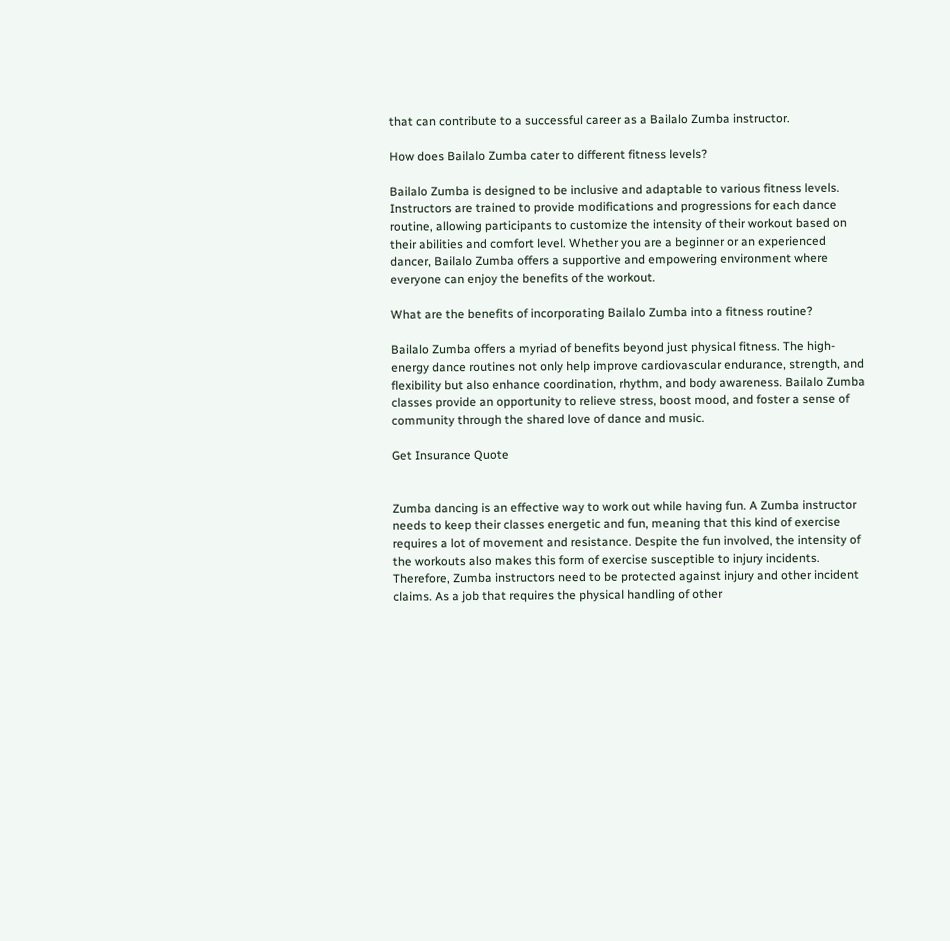that can contribute to a successful career as a Bailalo Zumba instructor.

How does Bailalo Zumba cater to different fitness levels?

Bailalo Zumba is designed to be inclusive and adaptable to various fitness levels. Instructors are trained to provide modifications and progressions for each dance routine, allowing participants to customize the intensity of their workout based on their abilities and comfort level. Whether you are a beginner or an experienced dancer, Bailalo Zumba offers a supportive and empowering environment where everyone can enjoy the benefits of the workout.

What are the benefits of incorporating Bailalo Zumba into a fitness routine?

Bailalo Zumba offers a myriad of benefits beyond just physical fitness. The high-energy dance routines not only help improve cardiovascular endurance, strength, and flexibility but also enhance coordination, rhythm, and body awareness. Bailalo Zumba classes provide an opportunity to relieve stress, boost mood, and foster a sense of community through the shared love of dance and music.

Get Insurance Quote


Zumba dancing is an effective way to work out while having fun. A Zumba instructor needs to keep their classes energetic and fun, meaning that this kind of exercise requires a lot of movement and resistance. Despite the fun involved, the intensity of the workouts also makes this form of exercise susceptible to injury incidents. Therefore, Zumba instructors need to be protected against injury and other incident claims. As a job that requires the physical handling of other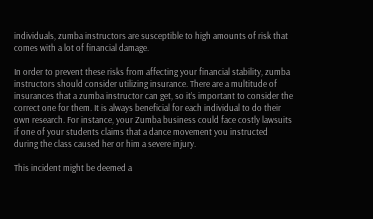individuals, zumba instructors are susceptible to high amounts of risk that comes with a lot of financial damage.

In order to prevent these risks from affecting your financial stability, zumba instructors should consider utilizing insurance. There are a multitude of insurances that a zumba instructor can get, so it’s important to consider the correct one for them. It is always beneficial for each individual to do their own research. For instance, your Zumba business could face costly lawsuits if one of your students claims that a dance movement you instructed during the class caused her or him a severe injury.

This incident might be deemed a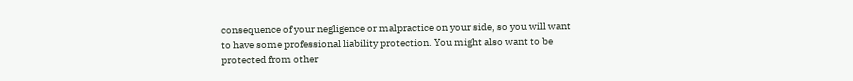consequence of your negligence or malpractice on your side, so you will want to have some professional liability protection. You might also want to be protected from other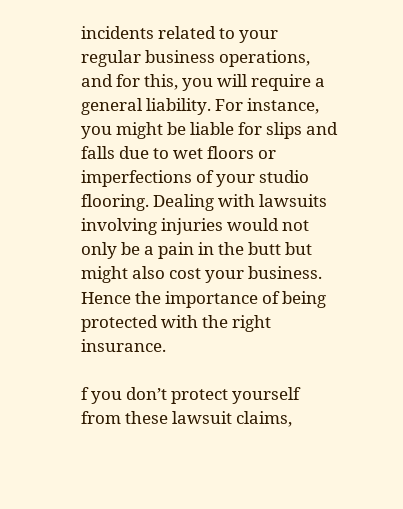incidents related to your regular business operations, and for this, you will require a general liability. For instance, you might be liable for slips and falls due to wet floors or imperfections of your studio flooring. Dealing with lawsuits involving injuries would not only be a pain in the butt but might also cost your business. Hence the importance of being protected with the right insurance.

f you don’t protect yourself from these lawsuit claims,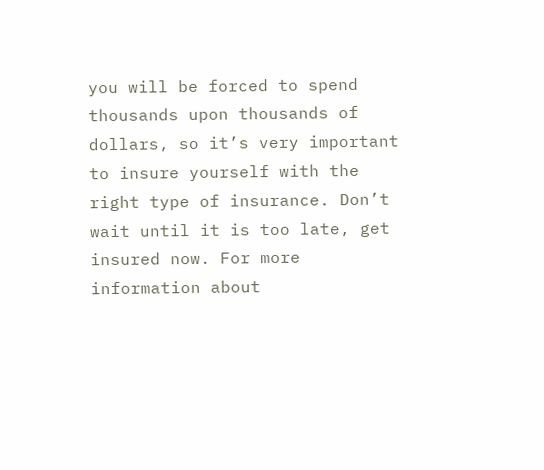you will be forced to spend thousands upon thousands of dollars, so it’s very important to insure yourself with the right type of insurance. Don’t wait until it is too late, get insured now. For more information about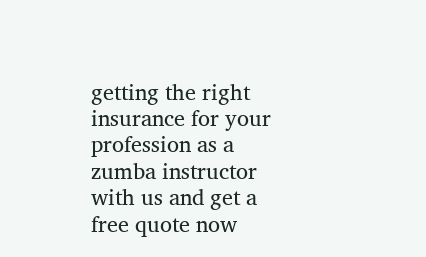getting the right insurance for your profession as a zumba instructor with us and get a free quote now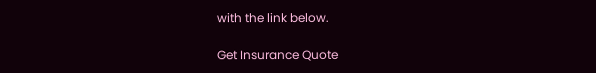with the link below.

Get Insurance Quote